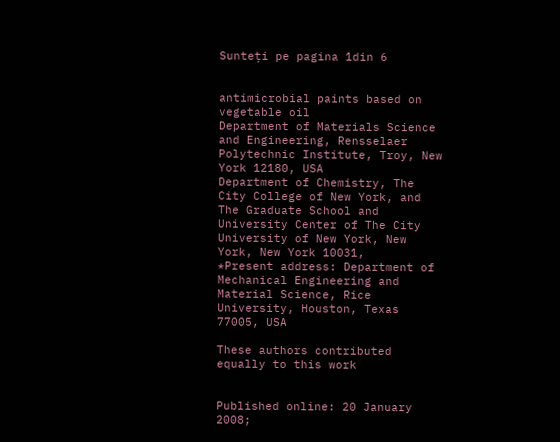Sunteți pe pagina 1din 6


antimicrobial paints based on vegetable oil
Department of Materials Science and Engineering, Rensselaer Polytechnic Institute, Troy, New York 12180, USA
Department of Chemistry, The City College of New York, and The Graduate School and University Center of The City University of New York, New York, New York 10031,
*Present address: Department of Mechanical Engineering and Material Science, Rice University, Houston, Texas 77005, USA

These authors contributed equally to this work


Published online: 20 January 2008;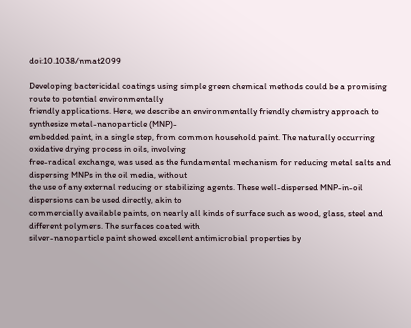doi:10.1038/nmat2099

Developing bactericidal coatings using simple green chemical methods could be a promising route to potential environmentally
friendly applications. Here, we describe an environmentally friendly chemistry approach to synthesize metal-nanoparticle (MNP)-
embedded paint, in a single step, from common household paint. The naturally occurring oxidative drying process in oils, involving
free-radical exchange, was used as the fundamental mechanism for reducing metal salts and dispersing MNPs in the oil media, without
the use of any external reducing or stabilizing agents. These well-dispersed MNP-in-oil dispersions can be used directly, akin to
commercially available paints, on nearly all kinds of surface such as wood, glass, steel and different polymers. The surfaces coated with
silver-nanoparticle paint showed excellent antimicrobial properties by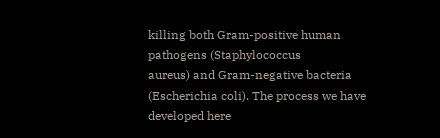killing both Gram-positive human pathogens (Staphylococcus
aureus) and Gram-negative bacteria (Escherichia coli). The process we have developed here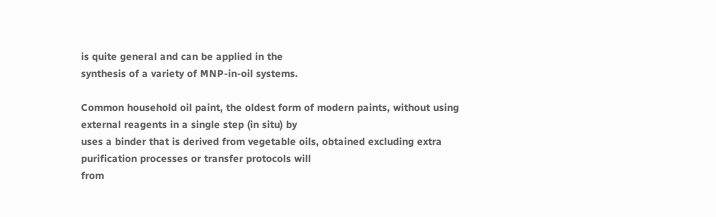is quite general and can be applied in the
synthesis of a variety of MNP-in-oil systems.

Common household oil paint, the oldest form of modern paints, without using external reagents in a single step (in situ) by
uses a binder that is derived from vegetable oils, obtained excluding extra purification processes or transfer protocols will
from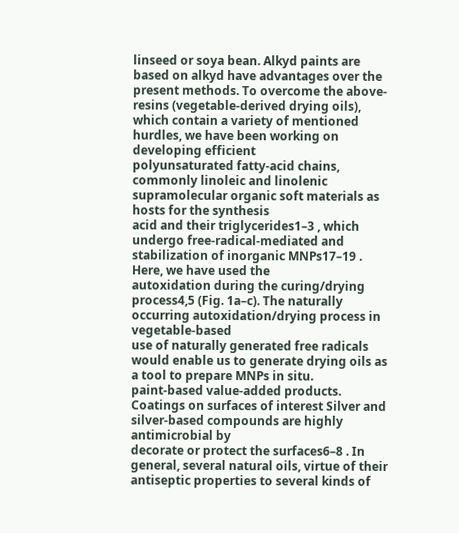linseed or soya bean. Alkyd paints are based on alkyd have advantages over the present methods. To overcome the above-
resins (vegetable-derived drying oils), which contain a variety of mentioned hurdles, we have been working on developing efficient
polyunsaturated fatty-acid chains, commonly linoleic and linolenic supramolecular organic soft materials as hosts for the synthesis
acid and their triglycerides1–3 , which undergo free-radical-mediated and stabilization of inorganic MNPs17–19 . Here, we have used the
autoxidation during the curing/drying process4,5 (Fig. 1a–c). The naturally occurring autoxidation/drying process in vegetable-based
use of naturally generated free radicals would enable us to generate drying oils as a tool to prepare MNPs in situ.
paint-based value-added products. Coatings on surfaces of interest Silver and silver-based compounds are highly antimicrobial by
decorate or protect the surfaces6–8 . In general, several natural oils, virtue of their antiseptic properties to several kinds of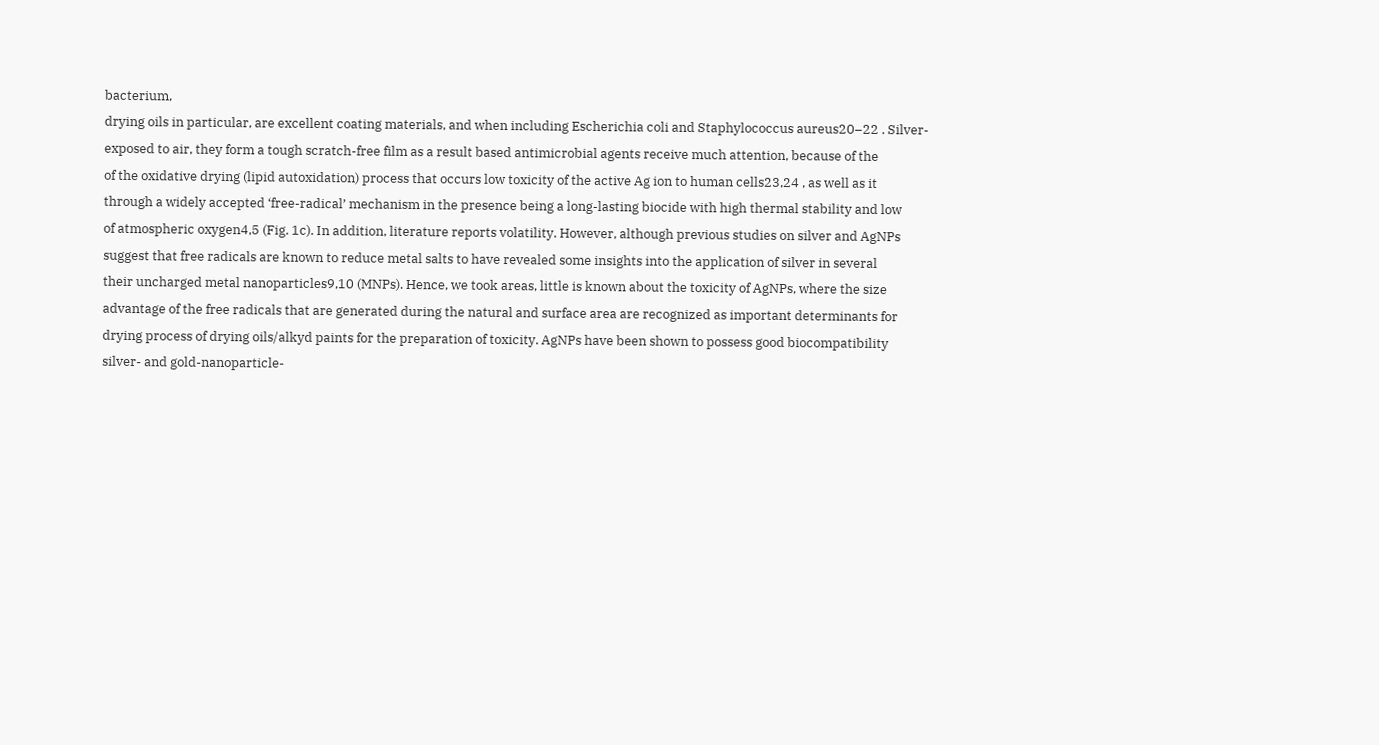bacterium,
drying oils in particular, are excellent coating materials, and when including Escherichia coli and Staphylococcus aureus20–22 . Silver-
exposed to air, they form a tough scratch-free film as a result based antimicrobial agents receive much attention, because of the
of the oxidative drying (lipid autoxidation) process that occurs low toxicity of the active Ag ion to human cells23,24 , as well as it
through a widely accepted ‘free-radical’ mechanism in the presence being a long-lasting biocide with high thermal stability and low
of atmospheric oxygen4,5 (Fig. 1c). In addition, literature reports volatility. However, although previous studies on silver and AgNPs
suggest that free radicals are known to reduce metal salts to have revealed some insights into the application of silver in several
their uncharged metal nanoparticles9,10 (MNPs). Hence, we took areas, little is known about the toxicity of AgNPs, where the size
advantage of the free radicals that are generated during the natural and surface area are recognized as important determinants for
drying process of drying oils/alkyd paints for the preparation of toxicity. AgNPs have been shown to possess good biocompatibility
silver- and gold-nanoparticle-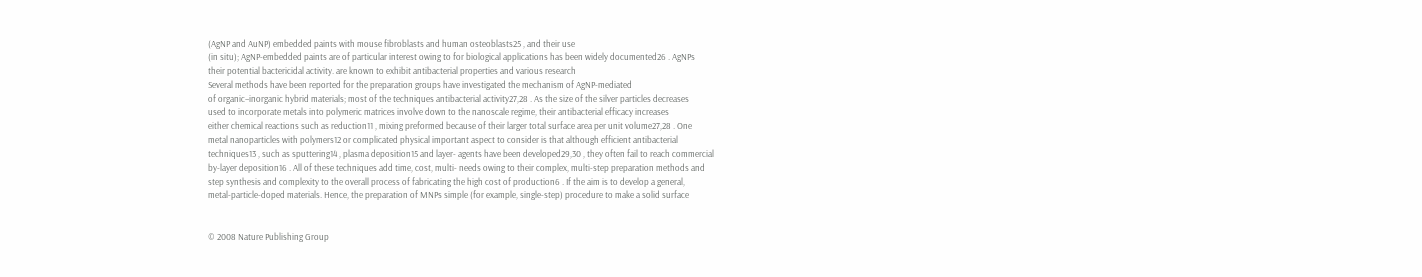(AgNP and AuNP) embedded paints with mouse fibroblasts and human osteoblasts25 , and their use
(in situ); AgNP-embedded paints are of particular interest owing to for biological applications has been widely documented26 . AgNPs
their potential bactericidal activity. are known to exhibit antibacterial properties and various research
Several methods have been reported for the preparation groups have investigated the mechanism of AgNP-mediated
of organic–inorganic hybrid materials; most of the techniques antibacterial activity27,28 . As the size of the silver particles decreases
used to incorporate metals into polymeric matrices involve down to the nanoscale regime, their antibacterial efficacy increases
either chemical reactions such as reduction11 , mixing preformed because of their larger total surface area per unit volume27,28 . One
metal nanoparticles with polymers12 or complicated physical important aspect to consider is that although efficient antibacterial
techniques13 , such as sputtering14 , plasma deposition15 and layer- agents have been developed29,30 , they often fail to reach commercial
by-layer deposition16 . All of these techniques add time, cost, multi- needs owing to their complex, multi-step preparation methods and
step synthesis and complexity to the overall process of fabricating the high cost of production6 . If the aim is to develop a general,
metal-particle-doped materials. Hence, the preparation of MNPs simple (for example, single-step) procedure to make a solid surface


© 2008 Nature Publishing Group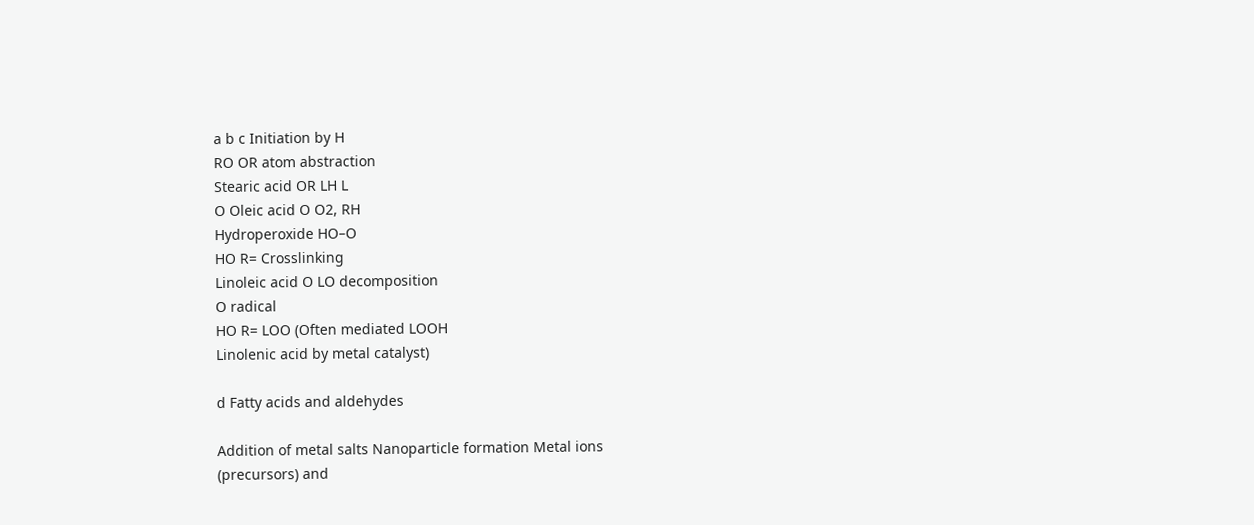a b c Initiation by H
RO OR atom abstraction
Stearic acid OR LH L
O Oleic acid O O2, RH
Hydroperoxide HO–O
HO R= Crosslinking
Linoleic acid O LO decomposition
O radical
HO R= LOO (Often mediated LOOH
Linolenic acid by metal catalyst)

d Fatty acids and aldehydes

Addition of metal salts Nanoparticle formation Metal ions
(precursors) and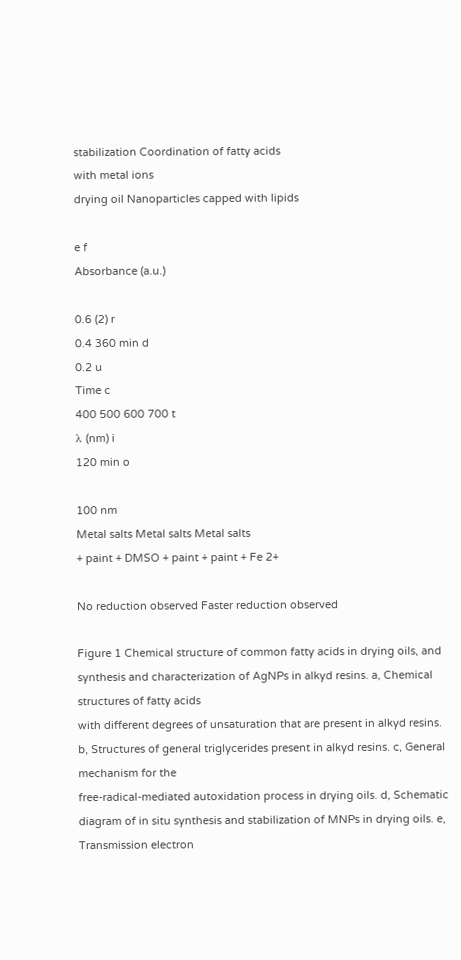stabilization Coordination of fatty acids
with metal ions
drying oil Nanoparticles capped with lipids

e f
Absorbance (a.u.)

0.6 (2) r
0.4 360 min d
0.2 u
Time c
400 500 600 700 t
λ (nm) i
120 min o

100 nm
Metal salts Metal salts Metal salts
+ paint + DMSO + paint + paint + Fe 2+

No reduction observed Faster reduction observed

Figure 1 Chemical structure of common fatty acids in drying oils, and synthesis and characterization of AgNPs in alkyd resins. a, Chemical structures of fatty acids
with different degrees of unsaturation that are present in alkyd resins. b, Structures of general triglycerides present in alkyd resins. c, General mechanism for the
free-radical-mediated autoxidation process in drying oils. d, Schematic diagram of in situ synthesis and stabilization of MNPs in drying oils. e, Transmission electron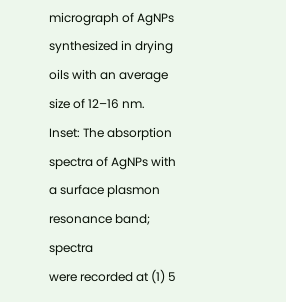micrograph of AgNPs synthesized in drying oils with an average size of 12–16 nm. Inset: The absorption spectra of AgNPs with a surface plasmon resonance band; spectra
were recorded at (1) 5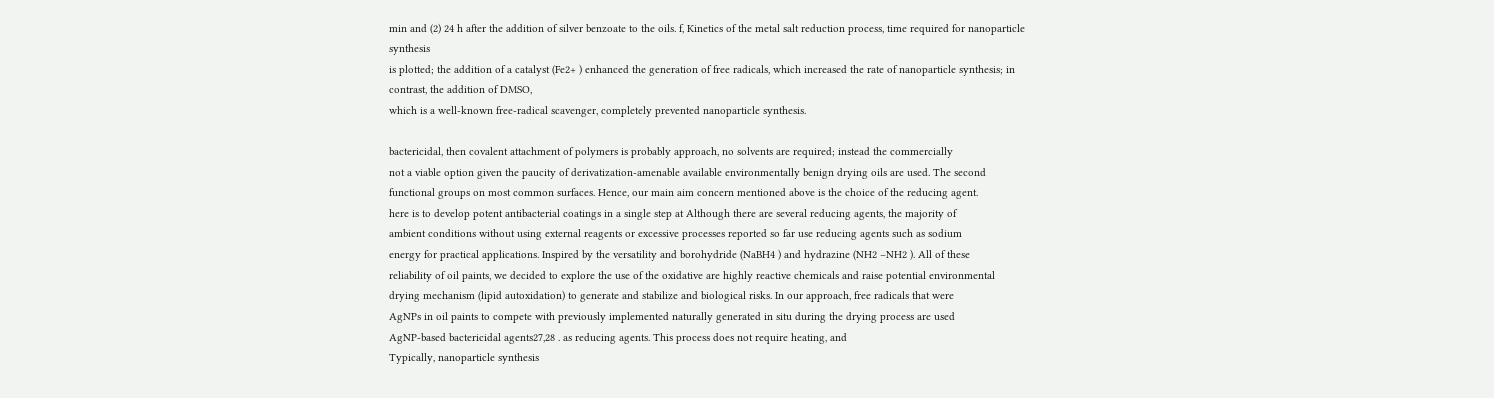min and (2) 24 h after the addition of silver benzoate to the oils. f, Kinetics of the metal salt reduction process, time required for nanoparticle synthesis
is plotted; the addition of a catalyst (Fe2+ ) enhanced the generation of free radicals, which increased the rate of nanoparticle synthesis; in contrast, the addition of DMSO,
which is a well-known free-radical scavenger, completely prevented nanoparticle synthesis.

bactericidal, then covalent attachment of polymers is probably approach, no solvents are required; instead the commercially
not a viable option given the paucity of derivatization-amenable available environmentally benign drying oils are used. The second
functional groups on most common surfaces. Hence, our main aim concern mentioned above is the choice of the reducing agent.
here is to develop potent antibacterial coatings in a single step at Although there are several reducing agents, the majority of
ambient conditions without using external reagents or excessive processes reported so far use reducing agents such as sodium
energy for practical applications. Inspired by the versatility and borohydride (NaBH4 ) and hydrazine (NH2 –NH2 ). All of these
reliability of oil paints, we decided to explore the use of the oxidative are highly reactive chemicals and raise potential environmental
drying mechanism (lipid autoxidation) to generate and stabilize and biological risks. In our approach, free radicals that were
AgNPs in oil paints to compete with previously implemented naturally generated in situ during the drying process are used
AgNP-based bactericidal agents27,28 . as reducing agents. This process does not require heating, and
Typically, nanoparticle synthesis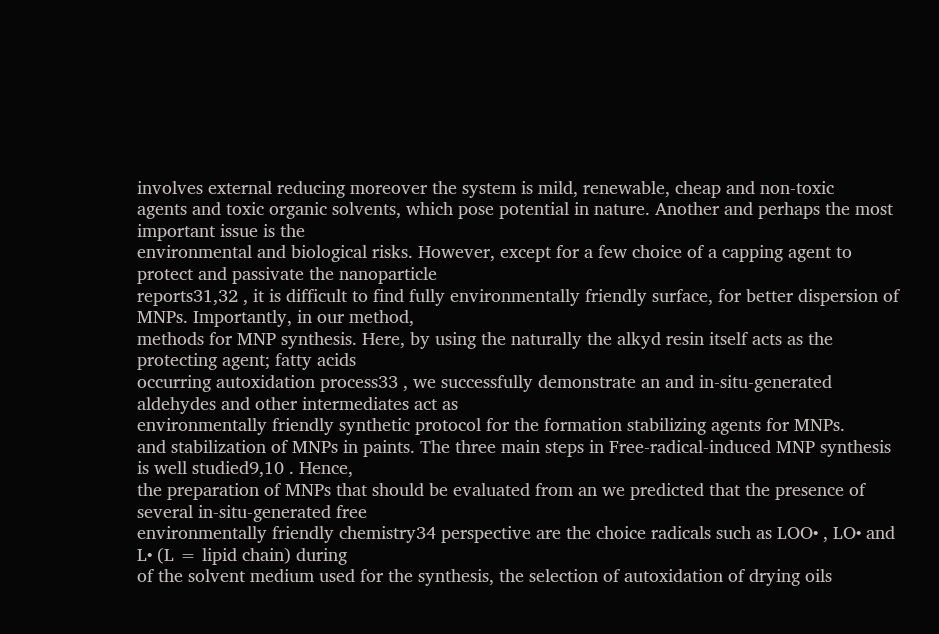involves external reducing moreover the system is mild, renewable, cheap and non-toxic
agents and toxic organic solvents, which pose potential in nature. Another and perhaps the most important issue is the
environmental and biological risks. However, except for a few choice of a capping agent to protect and passivate the nanoparticle
reports31,32 , it is difficult to find fully environmentally friendly surface, for better dispersion of MNPs. Importantly, in our method,
methods for MNP synthesis. Here, by using the naturally the alkyd resin itself acts as the protecting agent; fatty acids
occurring autoxidation process33 , we successfully demonstrate an and in-situ-generated aldehydes and other intermediates act as
environmentally friendly synthetic protocol for the formation stabilizing agents for MNPs.
and stabilization of MNPs in paints. The three main steps in Free-radical-induced MNP synthesis is well studied9,10 . Hence,
the preparation of MNPs that should be evaluated from an we predicted that the presence of several in-situ-generated free
environmentally friendly chemistry34 perspective are the choice radicals such as LOO• , LO• and L• (L = lipid chain) during
of the solvent medium used for the synthesis, the selection of autoxidation of drying oils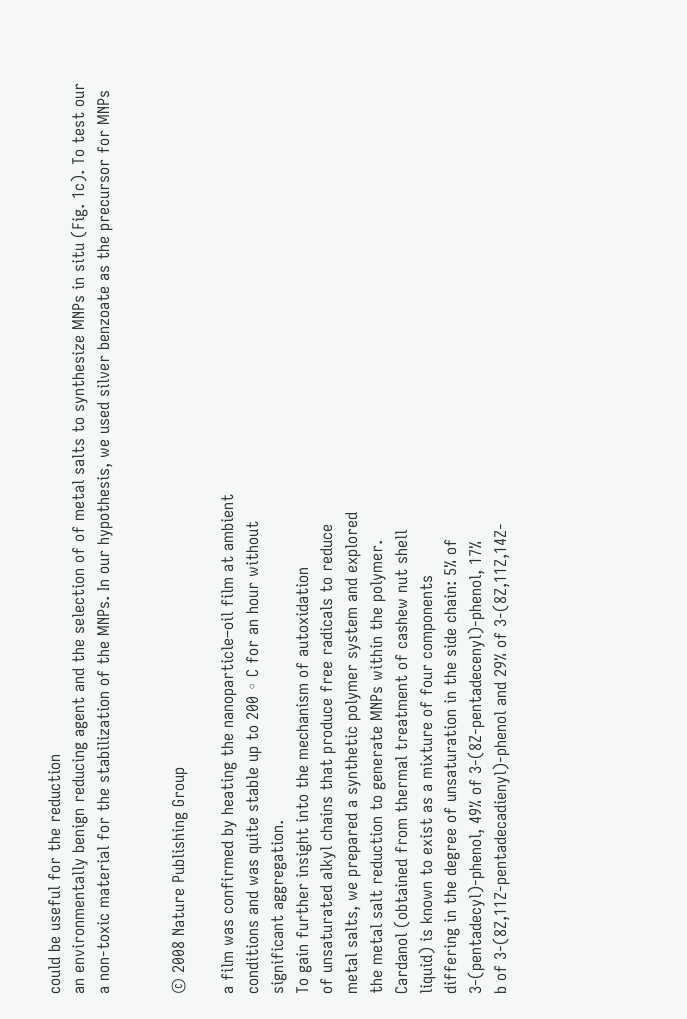could be useful for the reduction
an environmentally benign reducing agent and the selection of of metal salts to synthesize MNPs in situ (Fig. 1c). To test our
a non-toxic material for the stabilization of the MNPs. In our hypothesis, we used silver benzoate as the precursor for MNPs


© 2008 Nature Publishing Group

a film was confirmed by heating the nanoparticle–oil film at ambient
conditions and was quite stable up to 200 ◦ C for an hour without
significant aggregation.
To gain further insight into the mechanism of autoxidation
of unsaturated alkyl chains that produce free radicals to reduce
metal salts, we prepared a synthetic polymer system and explored
the metal salt reduction to generate MNPs within the polymer.
Cardanol (obtained from thermal treatment of cashew nut shell
liquid) is known to exist as a mixture of four components
differing in the degree of unsaturation in the side chain: 5% of
3-(pentadecyl)-phenol, 49% of 3-(8Z-pentadecenyl)-phenol, 17%
b of 3-(8Z,11Z-pentadecadienyl)-phenol and 29% of 3-(8Z,11Z,14Z-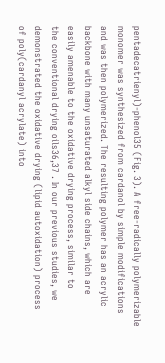pentadecatrienyl)-phenol35 (Fig. 3). A free-radically polymerizable
monomer was synthesized from cardanol by simple modifications
and was then polymerized. The resulting polymer has an acrylic
backbone with many unsaturated alkyl side chains, which are
easily amenable to the oxidative drying process, similar to
the conventional drying oils36,37 . In our previous studies, we
demonstrated the oxidative drying (lipid autoxidation) process
of poly(cardanyl acrylate) into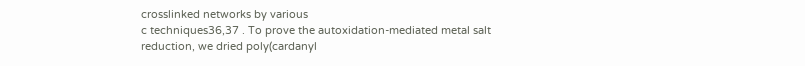crosslinked networks by various
c techniques36,37 . To prove the autoxidation-mediated metal salt
reduction, we dried poly(cardanyl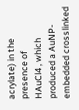acrylate) in the presence of
HAuCl4 , which produced a AuNP-embedded crosslinked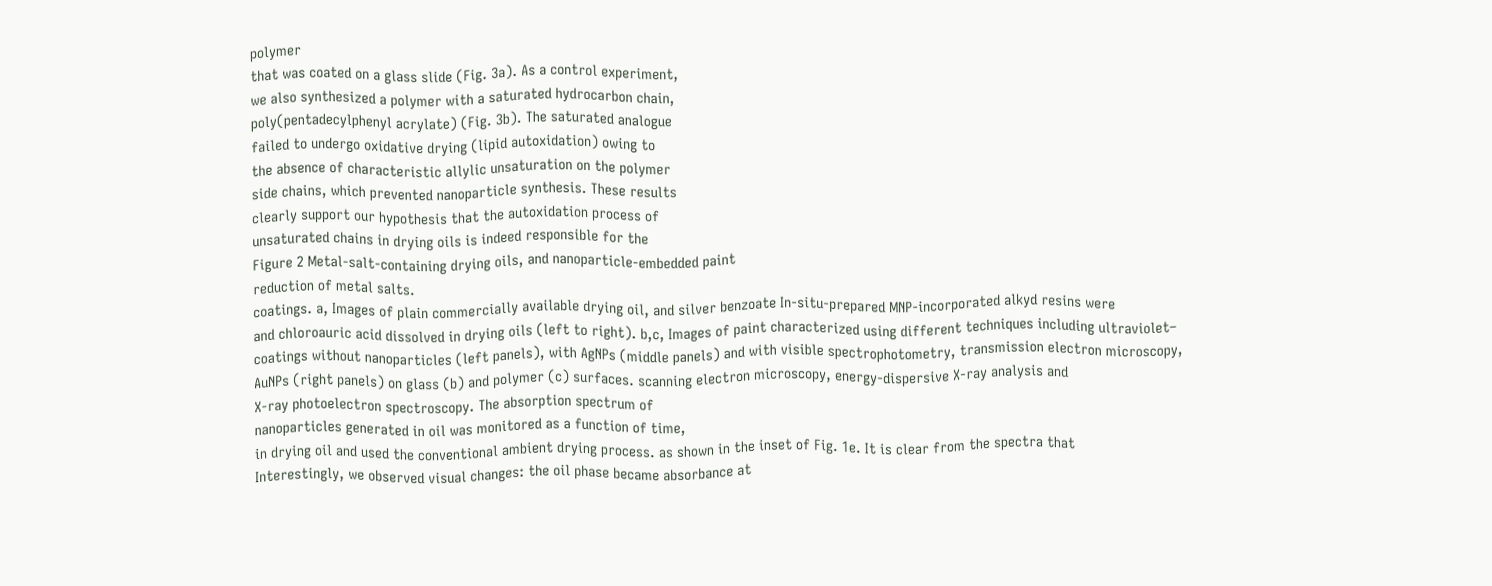polymer
that was coated on a glass slide (Fig. 3a). As a control experiment,
we also synthesized a polymer with a saturated hydrocarbon chain,
poly(pentadecylphenyl acrylate) (Fig. 3b). The saturated analogue
failed to undergo oxidative drying (lipid autoxidation) owing to
the absence of characteristic allylic unsaturation on the polymer
side chains, which prevented nanoparticle synthesis. These results
clearly support our hypothesis that the autoxidation process of
unsaturated chains in drying oils is indeed responsible for the
Figure 2 Metal-salt-containing drying oils, and nanoparticle-embedded paint
reduction of metal salts.
coatings. a, Images of plain commercially available drying oil, and silver benzoate In-situ-prepared MNP-incorporated alkyd resins were
and chloroauric acid dissolved in drying oils (left to right). b,c, Images of paint characterized using different techniques including ultraviolet–
coatings without nanoparticles (left panels), with AgNPs (middle panels) and with visible spectrophotometry, transmission electron microscopy,
AuNPs (right panels) on glass (b) and polymer (c) surfaces. scanning electron microscopy, energy-dispersive X-ray analysis and
X-ray photoelectron spectroscopy. The absorption spectrum of
nanoparticles generated in oil was monitored as a function of time,
in drying oil and used the conventional ambient drying process. as shown in the inset of Fig. 1e. It is clear from the spectra that
Interestingly, we observed visual changes: the oil phase became absorbance at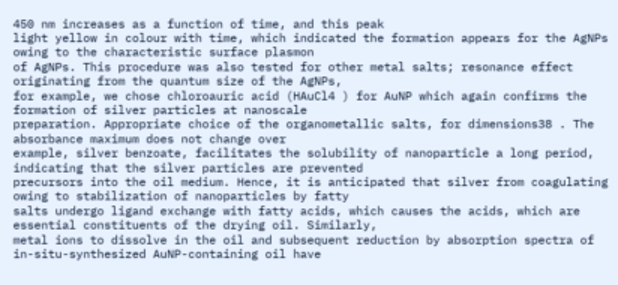450 nm increases as a function of time, and this peak
light yellow in colour with time, which indicated the formation appears for the AgNPs owing to the characteristic surface plasmon
of AgNPs. This procedure was also tested for other metal salts; resonance effect originating from the quantum size of the AgNPs,
for example, we chose chloroauric acid (HAuCl4 ) for AuNP which again confirms the formation of silver particles at nanoscale
preparation. Appropriate choice of the organometallic salts, for dimensions38 . The absorbance maximum does not change over
example, silver benzoate, facilitates the solubility of nanoparticle a long period, indicating that the silver particles are prevented
precursors into the oil medium. Hence, it is anticipated that silver from coagulating owing to stabilization of nanoparticles by fatty
salts undergo ligand exchange with fatty acids, which causes the acids, which are essential constituents of the drying oil. Similarly,
metal ions to dissolve in the oil and subsequent reduction by absorption spectra of in-situ-synthesized AuNP-containing oil have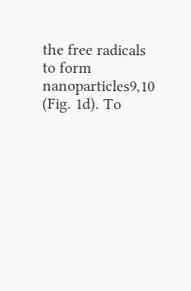the free radicals to form nanoparticles9,10 (Fig. 1d). To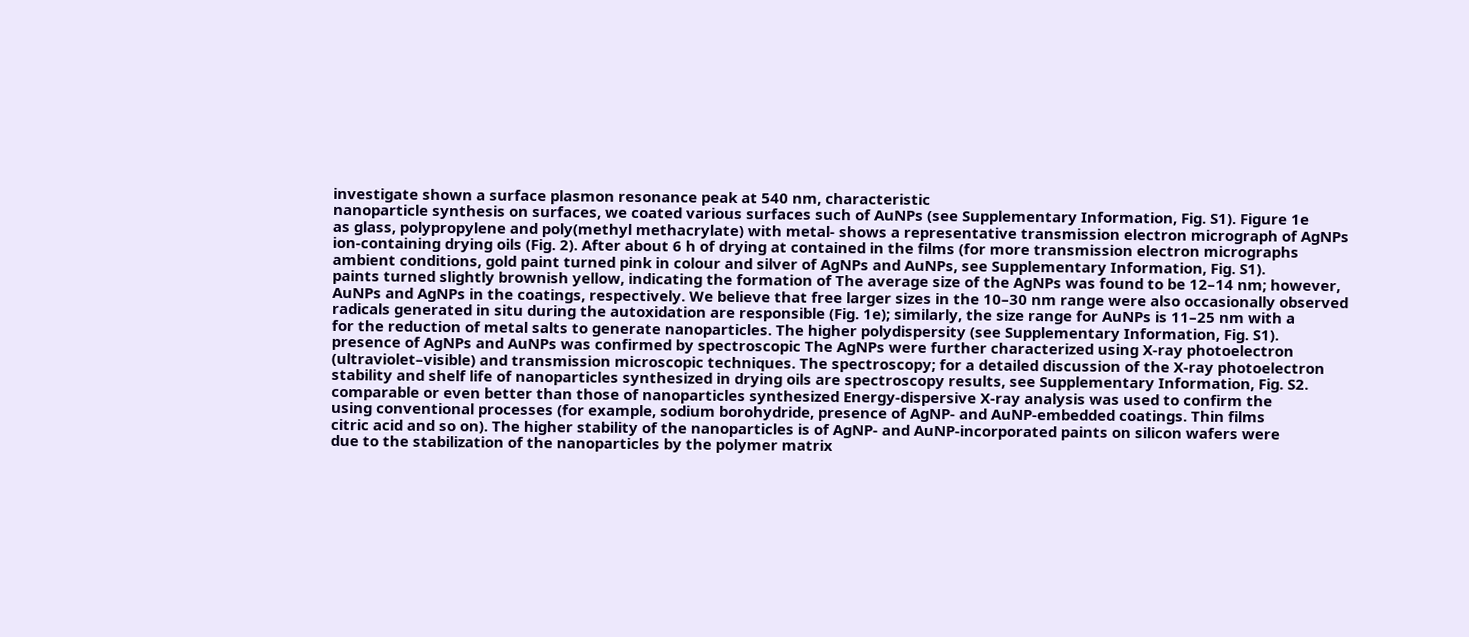investigate shown a surface plasmon resonance peak at 540 nm, characteristic
nanoparticle synthesis on surfaces, we coated various surfaces such of AuNPs (see Supplementary Information, Fig. S1). Figure 1e
as glass, polypropylene and poly(methyl methacrylate) with metal- shows a representative transmission electron micrograph of AgNPs
ion-containing drying oils (Fig. 2). After about 6 h of drying at contained in the films (for more transmission electron micrographs
ambient conditions, gold paint turned pink in colour and silver of AgNPs and AuNPs, see Supplementary Information, Fig. S1).
paints turned slightly brownish yellow, indicating the formation of The average size of the AgNPs was found to be 12–14 nm; however,
AuNPs and AgNPs in the coatings, respectively. We believe that free larger sizes in the 10–30 nm range were also occasionally observed
radicals generated in situ during the autoxidation are responsible (Fig. 1e); similarly, the size range for AuNPs is 11–25 nm with a
for the reduction of metal salts to generate nanoparticles. The higher polydispersity (see Supplementary Information, Fig. S1).
presence of AgNPs and AuNPs was confirmed by spectroscopic The AgNPs were further characterized using X-ray photoelectron
(ultraviolet–visible) and transmission microscopic techniques. The spectroscopy; for a detailed discussion of the X-ray photoelectron
stability and shelf life of nanoparticles synthesized in drying oils are spectroscopy results, see Supplementary Information, Fig. S2.
comparable or even better than those of nanoparticles synthesized Energy-dispersive X-ray analysis was used to confirm the
using conventional processes (for example, sodium borohydride, presence of AgNP- and AuNP-embedded coatings. Thin films
citric acid and so on). The higher stability of the nanoparticles is of AgNP- and AuNP-incorporated paints on silicon wafers were
due to the stabilization of the nanoparticles by the polymer matrix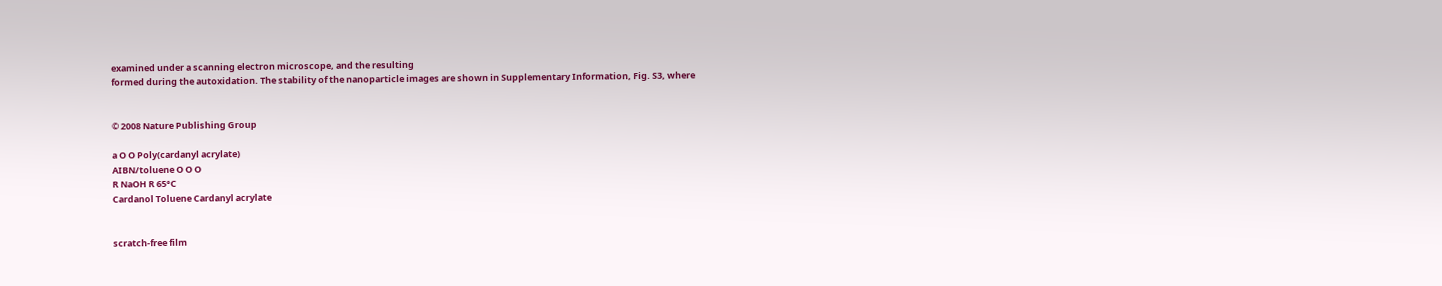examined under a scanning electron microscope, and the resulting
formed during the autoxidation. The stability of the nanoparticle images are shown in Supplementary Information, Fig. S3, where


© 2008 Nature Publishing Group

a O O Poly(cardanyl acrylate)
AIBN/toluene O O O
R NaOH R 65°C
Cardanol Toluene Cardanyl acrylate


scratch-free film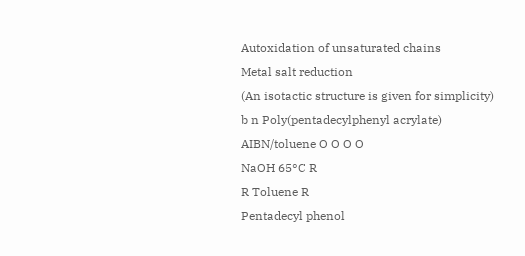Autoxidation of unsaturated chains
Metal salt reduction
(An isotactic structure is given for simplicity)
b n Poly(pentadecylphenyl acrylate)
AIBN/toluene O O O O
NaOH 65°C R
R Toluene R
Pentadecyl phenol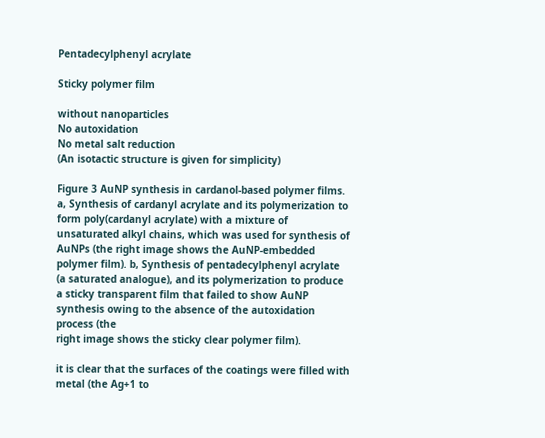Pentadecylphenyl acrylate

Sticky polymer film

without nanoparticles
No autoxidation
No metal salt reduction
(An isotactic structure is given for simplicity)

Figure 3 AuNP synthesis in cardanol-based polymer films. a, Synthesis of cardanyl acrylate and its polymerization to form poly(cardanyl acrylate) with a mixture of
unsaturated alkyl chains, which was used for synthesis of AuNPs (the right image shows the AuNP-embedded polymer film). b, Synthesis of pentadecylphenyl acrylate
(a saturated analogue), and its polymerization to produce a sticky transparent film that failed to show AuNP synthesis owing to the absence of the autoxidation process (the
right image shows the sticky clear polymer film).

it is clear that the surfaces of the coatings were filled with metal (the Ag+1 to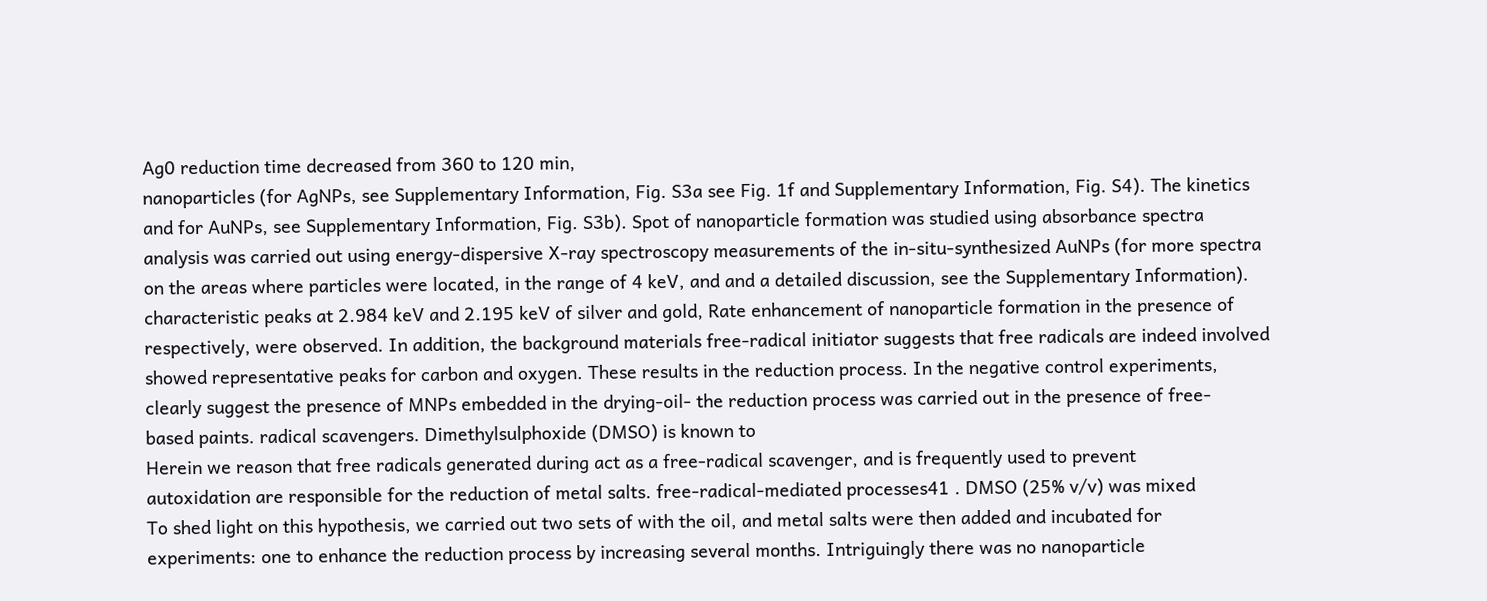Ag0 reduction time decreased from 360 to 120 min,
nanoparticles (for AgNPs, see Supplementary Information, Fig. S3a see Fig. 1f and Supplementary Information, Fig. S4). The kinetics
and for AuNPs, see Supplementary Information, Fig. S3b). Spot of nanoparticle formation was studied using absorbance spectra
analysis was carried out using energy-dispersive X-ray spectroscopy measurements of the in-situ-synthesized AuNPs (for more spectra
on the areas where particles were located, in the range of 4 keV, and and a detailed discussion, see the Supplementary Information).
characteristic peaks at 2.984 keV and 2.195 keV of silver and gold, Rate enhancement of nanoparticle formation in the presence of
respectively, were observed. In addition, the background materials free-radical initiator suggests that free radicals are indeed involved
showed representative peaks for carbon and oxygen. These results in the reduction process. In the negative control experiments,
clearly suggest the presence of MNPs embedded in the drying-oil- the reduction process was carried out in the presence of free-
based paints. radical scavengers. Dimethylsulphoxide (DMSO) is known to
Herein we reason that free radicals generated during act as a free-radical scavenger, and is frequently used to prevent
autoxidation are responsible for the reduction of metal salts. free-radical-mediated processes41 . DMSO (25% v/v) was mixed
To shed light on this hypothesis, we carried out two sets of with the oil, and metal salts were then added and incubated for
experiments: one to enhance the reduction process by increasing several months. Intriguingly there was no nanoparticle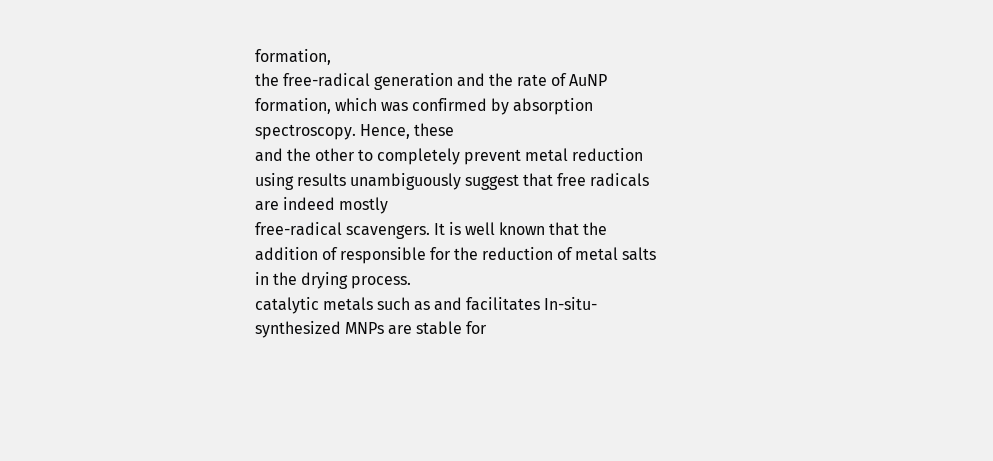formation,
the free-radical generation and the rate of AuNP formation, which was confirmed by absorption spectroscopy. Hence, these
and the other to completely prevent metal reduction using results unambiguously suggest that free radicals are indeed mostly
free-radical scavengers. It is well known that the addition of responsible for the reduction of metal salts in the drying process.
catalytic metals such as and facilitates In-situ-synthesized MNPs are stable for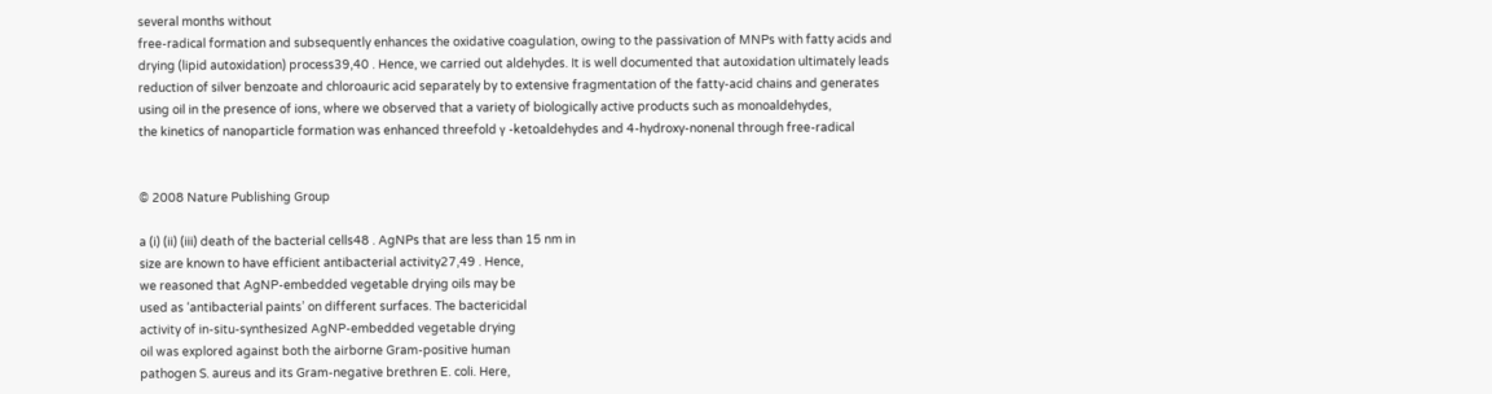several months without
free-radical formation and subsequently enhances the oxidative coagulation, owing to the passivation of MNPs with fatty acids and
drying (lipid autoxidation) process39,40 . Hence, we carried out aldehydes. It is well documented that autoxidation ultimately leads
reduction of silver benzoate and chloroauric acid separately by to extensive fragmentation of the fatty-acid chains and generates
using oil in the presence of ions, where we observed that a variety of biologically active products such as monoaldehydes,
the kinetics of nanoparticle formation was enhanced threefold γ -ketoaldehydes and 4-hydroxy-nonenal through free-radical


© 2008 Nature Publishing Group

a (i) (ii) (iii) death of the bacterial cells48 . AgNPs that are less than 15 nm in
size are known to have efficient antibacterial activity27,49 . Hence,
we reasoned that AgNP-embedded vegetable drying oils may be
used as ‘antibacterial paints’ on different surfaces. The bactericidal
activity of in-situ-synthesized AgNP-embedded vegetable drying
oil was explored against both the airborne Gram-positive human
pathogen S. aureus and its Gram-negative brethren E. coli. Here,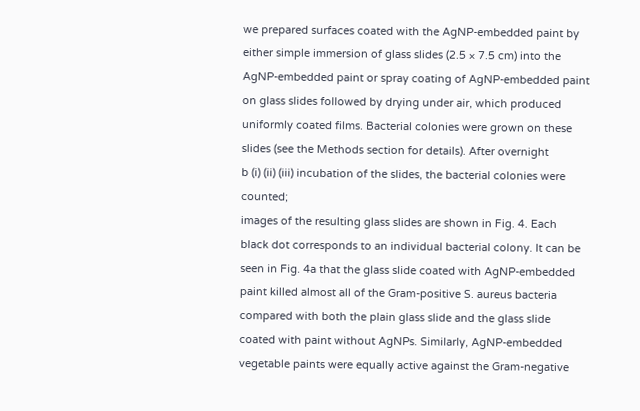we prepared surfaces coated with the AgNP-embedded paint by
either simple immersion of glass slides (2.5 × 7.5 cm) into the
AgNP-embedded paint or spray coating of AgNP-embedded paint
on glass slides followed by drying under air, which produced
uniformly coated films. Bacterial colonies were grown on these
slides (see the Methods section for details). After overnight
b (i) (ii) (iii) incubation of the slides, the bacterial colonies were counted;
images of the resulting glass slides are shown in Fig. 4. Each
black dot corresponds to an individual bacterial colony. It can be
seen in Fig. 4a that the glass slide coated with AgNP-embedded
paint killed almost all of the Gram-positive S. aureus bacteria
compared with both the plain glass slide and the glass slide
coated with paint without AgNPs. Similarly, AgNP-embedded
vegetable paints were equally active against the Gram-negative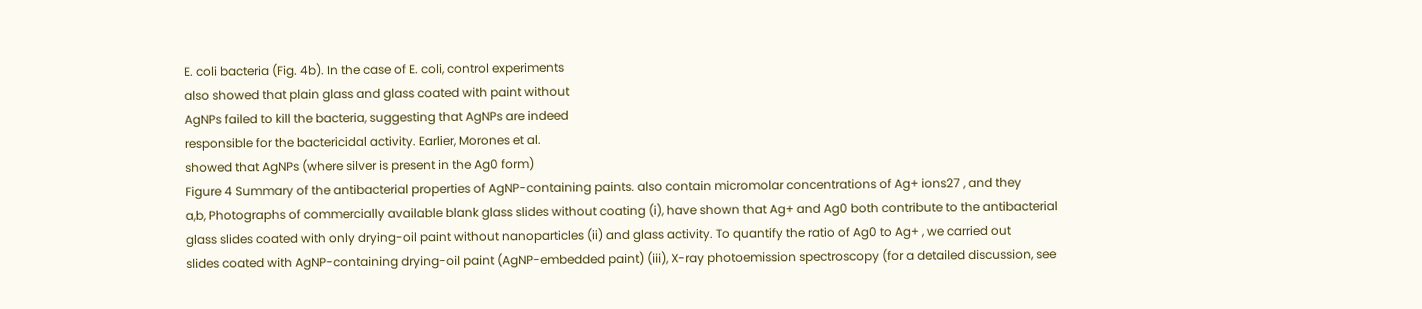E. coli bacteria (Fig. 4b). In the case of E. coli, control experiments
also showed that plain glass and glass coated with paint without
AgNPs failed to kill the bacteria, suggesting that AgNPs are indeed
responsible for the bactericidal activity. Earlier, Morones et al.
showed that AgNPs (where silver is present in the Ag0 form)
Figure 4 Summary of the antibacterial properties of AgNP-containing paints. also contain micromolar concentrations of Ag+ ions27 , and they
a,b, Photographs of commercially available blank glass slides without coating (i), have shown that Ag+ and Ag0 both contribute to the antibacterial
glass slides coated with only drying-oil paint without nanoparticles (ii) and glass activity. To quantify the ratio of Ag0 to Ag+ , we carried out
slides coated with AgNP-containing drying-oil paint (AgNP-embedded paint) (iii), X-ray photoemission spectroscopy (for a detailed discussion, see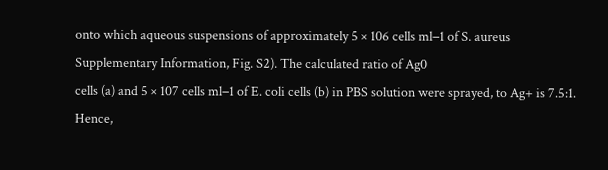onto which aqueous suspensions of approximately 5 × 106 cells ml−1 of S. aureus Supplementary Information, Fig. S2). The calculated ratio of Ag0
cells (a) and 5 × 107 cells ml−1 of E. coli cells (b) in PBS solution were sprayed, to Ag+ is 7.5:1. Hence,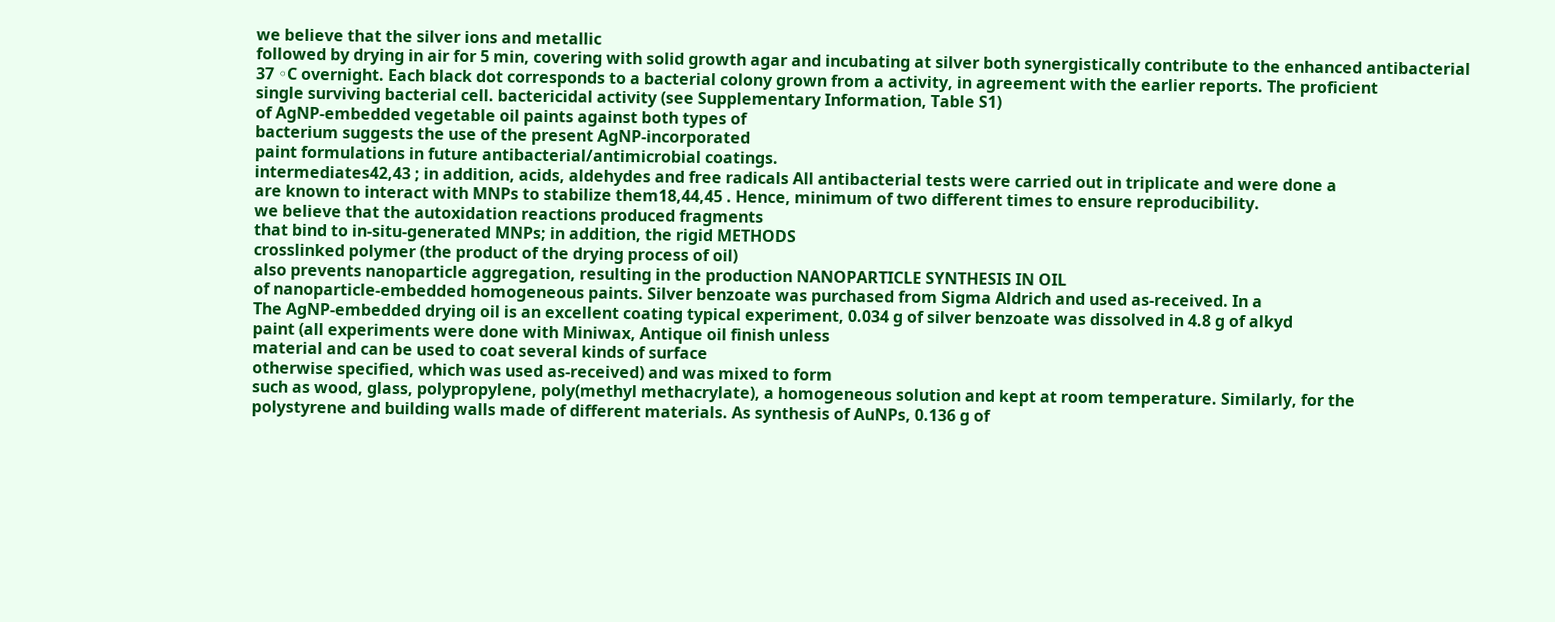we believe that the silver ions and metallic
followed by drying in air for 5 min, covering with solid growth agar and incubating at silver both synergistically contribute to the enhanced antibacterial
37 ◦C overnight. Each black dot corresponds to a bacterial colony grown from a activity, in agreement with the earlier reports. The proficient
single surviving bacterial cell. bactericidal activity (see Supplementary Information, Table S1)
of AgNP-embedded vegetable oil paints against both types of
bacterium suggests the use of the present AgNP-incorporated
paint formulations in future antibacterial/antimicrobial coatings.
intermediates42,43 ; in addition, acids, aldehydes and free radicals All antibacterial tests were carried out in triplicate and were done a
are known to interact with MNPs to stabilize them18,44,45 . Hence, minimum of two different times to ensure reproducibility.
we believe that the autoxidation reactions produced fragments
that bind to in-situ-generated MNPs; in addition, the rigid METHODS
crosslinked polymer (the product of the drying process of oil)
also prevents nanoparticle aggregation, resulting in the production NANOPARTICLE SYNTHESIS IN OIL
of nanoparticle-embedded homogeneous paints. Silver benzoate was purchased from Sigma Aldrich and used as-received. In a
The AgNP-embedded drying oil is an excellent coating typical experiment, 0.034 g of silver benzoate was dissolved in 4.8 g of alkyd
paint (all experiments were done with Miniwax, Antique oil finish unless
material and can be used to coat several kinds of surface
otherwise specified, which was used as-received) and was mixed to form
such as wood, glass, polypropylene, poly(methyl methacrylate), a homogeneous solution and kept at room temperature. Similarly, for the
polystyrene and building walls made of different materials. As synthesis of AuNPs, 0.136 g of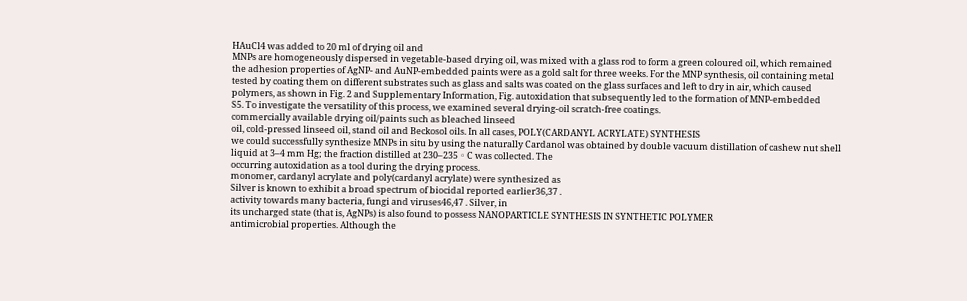HAuCl4 was added to 20 ml of drying oil and
MNPs are homogeneously dispersed in vegetable-based drying oil, was mixed with a glass rod to form a green coloured oil, which remained
the adhesion properties of AgNP- and AuNP-embedded paints were as a gold salt for three weeks. For the MNP synthesis, oil containing metal
tested by coating them on different substrates such as glass and salts was coated on the glass surfaces and left to dry in air, which caused
polymers, as shown in Fig. 2 and Supplementary Information, Fig. autoxidation that subsequently led to the formation of MNP-embedded
S5. To investigate the versatility of this process, we examined several drying-oil scratch-free coatings.
commercially available drying oil/paints such as bleached linseed
oil, cold-pressed linseed oil, stand oil and Beckosol oils. In all cases, POLY(CARDANYL ACRYLATE) SYNTHESIS
we could successfully synthesize MNPs in situ by using the naturally Cardanol was obtained by double vacuum distillation of cashew nut shell
liquid at 3–4 mm Hg; the fraction distilled at 230–235 ◦ C was collected. The
occurring autoxidation as a tool during the drying process.
monomer, cardanyl acrylate and poly(cardanyl acrylate) were synthesized as
Silver is known to exhibit a broad spectrum of biocidal reported earlier36,37 .
activity towards many bacteria, fungi and viruses46,47 . Silver, in
its uncharged state (that is, AgNPs) is also found to possess NANOPARTICLE SYNTHESIS IN SYNTHETIC POLYMER
antimicrobial properties. Although the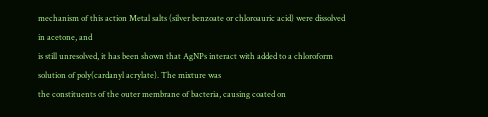mechanism of this action Metal salts (silver benzoate or chloroauric acid) were dissolved in acetone, and
is still unresolved, it has been shown that AgNPs interact with added to a chloroform solution of poly(cardanyl acrylate). The mixture was
the constituents of the outer membrane of bacteria, causing coated on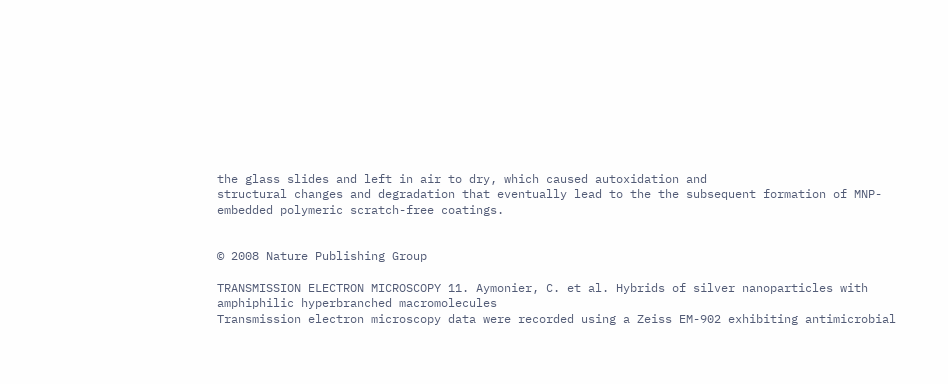the glass slides and left in air to dry, which caused autoxidation and
structural changes and degradation that eventually lead to the the subsequent formation of MNP-embedded polymeric scratch-free coatings.


© 2008 Nature Publishing Group

TRANSMISSION ELECTRON MICROSCOPY 11. Aymonier, C. et al. Hybrids of silver nanoparticles with amphiphilic hyperbranched macromolecules
Transmission electron microscopy data were recorded using a Zeiss EM-902 exhibiting antimicrobial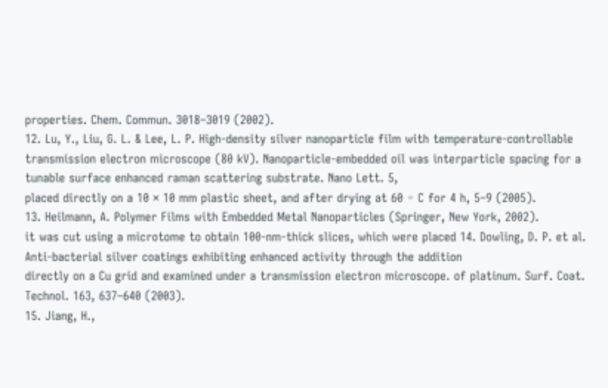properties. Chem. Commun. 3018–3019 (2002).
12. Lu, Y., Liu, G. L. & Lee, L. P. High-density silver nanoparticle film with temperature-controllable
transmission electron microscope (80 kV). Nanoparticle-embedded oil was interparticle spacing for a tunable surface enhanced raman scattering substrate. Nano Lett. 5,
placed directly on a 10 × 10 mm plastic sheet, and after drying at 60 ◦ C for 4 h, 5–9 (2005).
13. Heilmann, A. Polymer Films with Embedded Metal Nanoparticles (Springer, New York, 2002).
it was cut using a microtome to obtain 100-nm-thick slices, which were placed 14. Dowling, D. P. et al. Anti-bacterial silver coatings exhibiting enhanced activity through the addition
directly on a Cu grid and examined under a transmission electron microscope. of platinum. Surf. Coat. Technol. 163, 637–640 (2003).
15. Jiang, H.,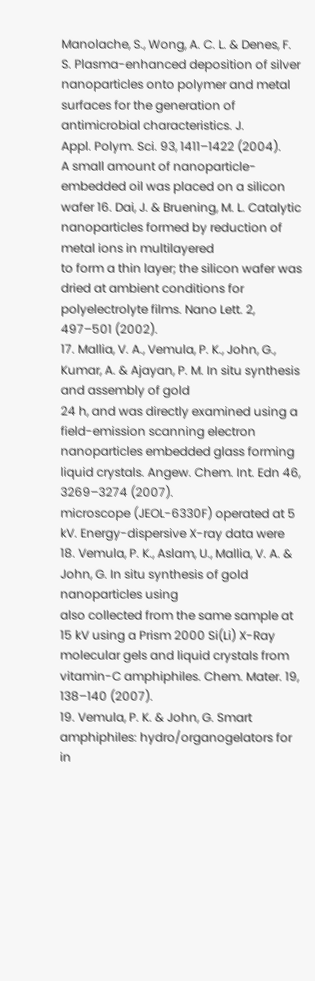Manolache, S., Wong, A. C. L. & Denes, F. S. Plasma-enhanced deposition of silver
nanoparticles onto polymer and metal surfaces for the generation of antimicrobial characteristics. J.
Appl. Polym. Sci. 93, 1411–1422 (2004).
A small amount of nanoparticle-embedded oil was placed on a silicon wafer 16. Dai, J. & Bruening, M. L. Catalytic nanoparticles formed by reduction of metal ions in multilayered
to form a thin layer; the silicon wafer was dried at ambient conditions for polyelectrolyte films. Nano Lett. 2, 497–501 (2002).
17. Mallia, V. A., Vemula, P. K., John, G., Kumar, A. & Ajayan, P. M. In situ synthesis and assembly of gold
24 h, and was directly examined using a field-emission scanning electron nanoparticles embedded glass forming liquid crystals. Angew. Chem. Int. Edn 46, 3269–3274 (2007).
microscope (JEOL-6330F) operated at 5 kV. Energy-dispersive X-ray data were 18. Vemula, P. K., Aslam, U., Mallia, V. A. & John, G. In situ synthesis of gold nanoparticles using
also collected from the same sample at 15 kV using a Prism 2000 Si(Li) X-Ray molecular gels and liquid crystals from vitamin-C amphiphiles. Chem. Mater. 19, 138–140 (2007).
19. Vemula, P. K. & John, G. Smart amphiphiles: hydro/organogelators for in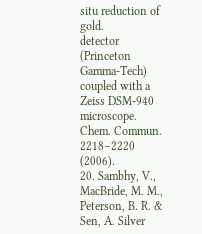situ reduction of gold.
detector (Princeton Gamma-Tech) coupled with a Zeiss DSM-940 microscope. Chem. Commun. 2218–2220 (2006).
20. Sambhy, V., MacBride, M. M., Peterson, B. R. & Sen, A. Silver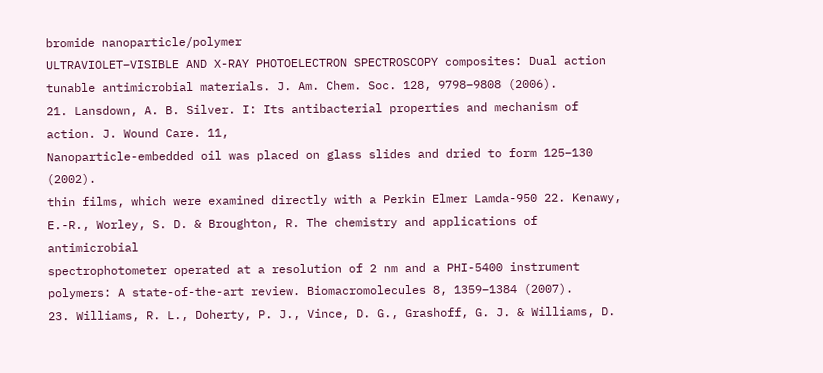bromide nanoparticle/polymer
ULTRAVIOLET–VISIBLE AND X-RAY PHOTOELECTRON SPECTROSCOPY composites: Dual action tunable antimicrobial materials. J. Am. Chem. Soc. 128, 9798–9808 (2006).
21. Lansdown, A. B. Silver. I: Its antibacterial properties and mechanism of action. J. Wound Care. 11,
Nanoparticle-embedded oil was placed on glass slides and dried to form 125–130 (2002).
thin films, which were examined directly with a Perkin Elmer Lamda-950 22. Kenawy, E.-R., Worley, S. D. & Broughton, R. The chemistry and applications of antimicrobial
spectrophotometer operated at a resolution of 2 nm and a PHI-5400 instrument polymers: A state-of-the-art review. Biomacromolecules 8, 1359–1384 (2007).
23. Williams, R. L., Doherty, P. J., Vince, D. G., Grashoff, G. J. & Williams, D.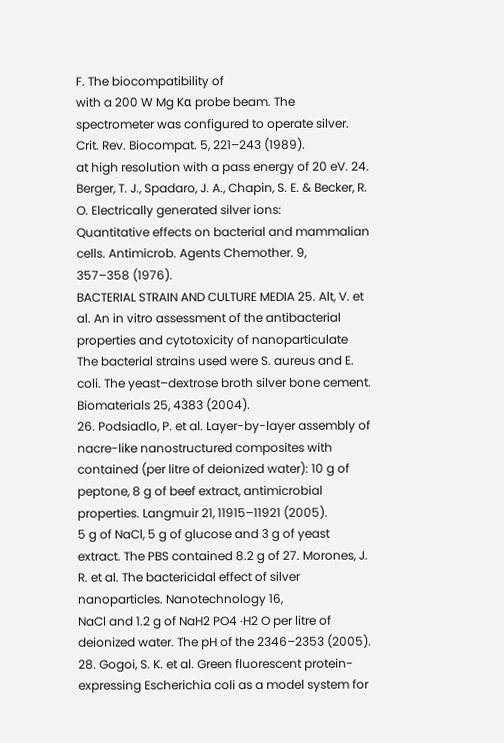F. The biocompatibility of
with a 200 W Mg Kα probe beam. The spectrometer was configured to operate silver. Crit. Rev. Biocompat. 5, 221–243 (1989).
at high resolution with a pass energy of 20 eV. 24. Berger, T. J., Spadaro, J. A., Chapin, S. E. & Becker, R. O. Electrically generated silver ions:
Quantitative effects on bacterial and mammalian cells. Antimicrob. Agents Chemother. 9,
357–358 (1976).
BACTERIAL STRAIN AND CULTURE MEDIA 25. Alt, V. et al. An in vitro assessment of the antibacterial properties and cytotoxicity of nanoparticulate
The bacterial strains used were S. aureus and E. coli. The yeast–dextrose broth silver bone cement. Biomaterials 25, 4383 (2004).
26. Podsiadlo, P. et al. Layer-by-layer assembly of nacre-like nanostructured composites with
contained (per litre of deionized water): 10 g of peptone, 8 g of beef extract, antimicrobial properties. Langmuir 21, 11915–11921 (2005).
5 g of NaCl, 5 g of glucose and 3 g of yeast extract. The PBS contained 8.2 g of 27. Morones, J. R. et al. The bactericidal effect of silver nanoparticles. Nanotechnology 16,
NaCl and 1.2 g of NaH2 PO4 ·H2 O per litre of deionized water. The pH of the 2346–2353 (2005).
28. Gogoi, S. K. et al. Green fluorescent protein-expressing Escherichia coli as a model system for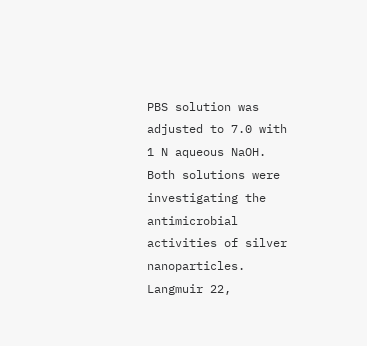PBS solution was adjusted to 7.0 with 1 N aqueous NaOH. Both solutions were investigating the antimicrobial activities of silver nanoparticles. Langmuir 22,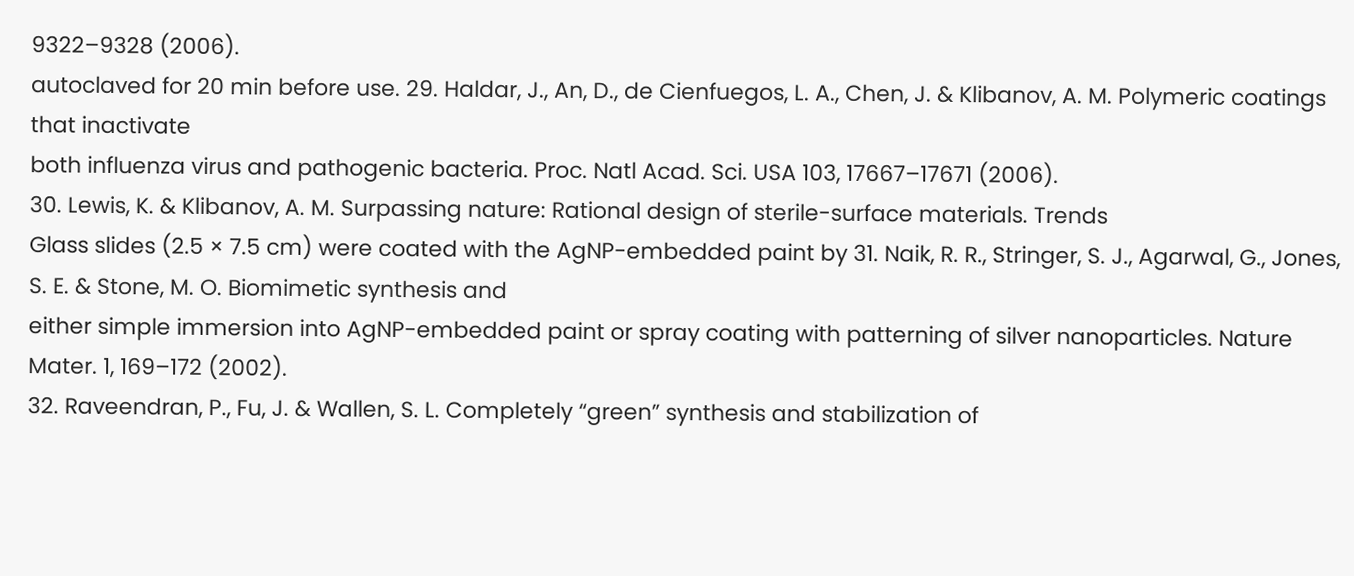9322–9328 (2006).
autoclaved for 20 min before use. 29. Haldar, J., An, D., de Cienfuegos, L. A., Chen, J. & Klibanov, A. M. Polymeric coatings that inactivate
both influenza virus and pathogenic bacteria. Proc. Natl Acad. Sci. USA 103, 17667–17671 (2006).
30. Lewis, K. & Klibanov, A. M. Surpassing nature: Rational design of sterile-surface materials. Trends
Glass slides (2.5 × 7.5 cm) were coated with the AgNP-embedded paint by 31. Naik, R. R., Stringer, S. J., Agarwal, G., Jones, S. E. & Stone, M. O. Biomimetic synthesis and
either simple immersion into AgNP-embedded paint or spray coating with patterning of silver nanoparticles. Nature Mater. 1, 169–172 (2002).
32. Raveendran, P., Fu, J. & Wallen, S. L. Completely “green” synthesis and stabilization of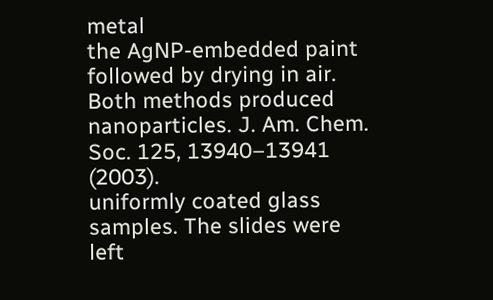metal
the AgNP-embedded paint followed by drying in air. Both methods produced nanoparticles. J. Am. Chem. Soc. 125, 13940–13941 (2003).
uniformly coated glass samples. The slides were left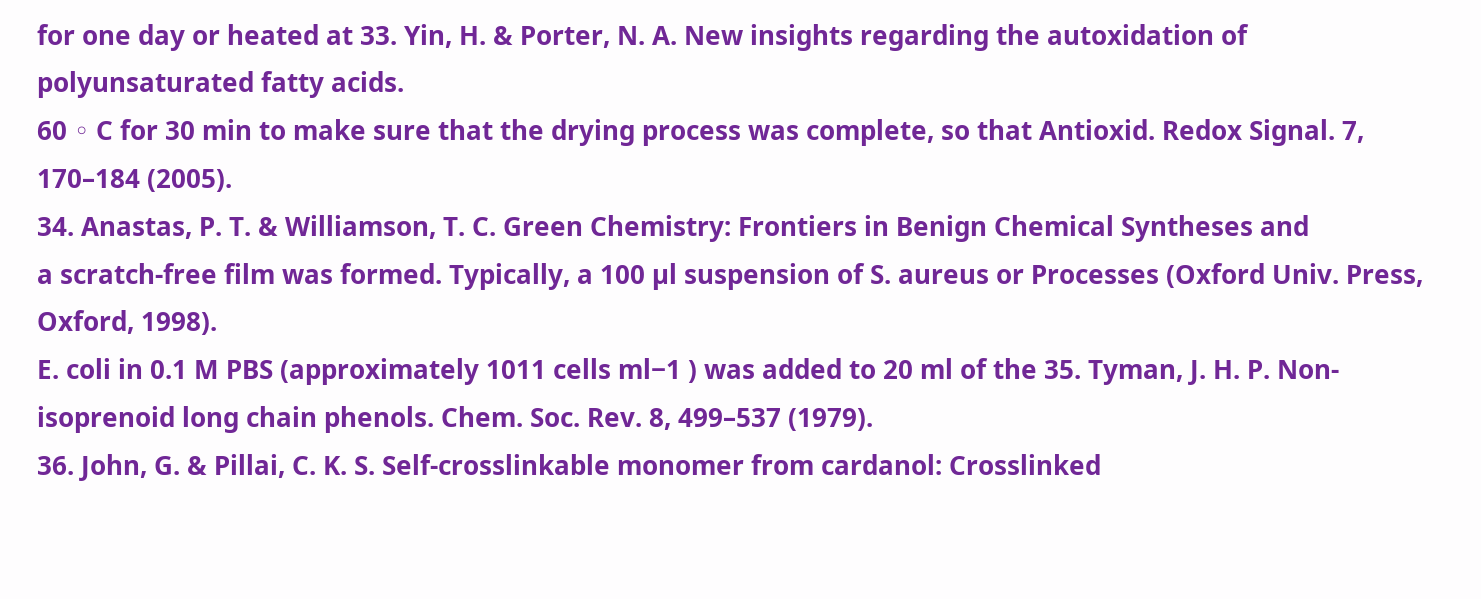for one day or heated at 33. Yin, H. & Porter, N. A. New insights regarding the autoxidation of polyunsaturated fatty acids.
60 ◦ C for 30 min to make sure that the drying process was complete, so that Antioxid. Redox Signal. 7, 170–184 (2005).
34. Anastas, P. T. & Williamson, T. C. Green Chemistry: Frontiers in Benign Chemical Syntheses and
a scratch-free film was formed. Typically, a 100 µl suspension of S. aureus or Processes (Oxford Univ. Press, Oxford, 1998).
E. coli in 0.1 M PBS (approximately 1011 cells ml−1 ) was added to 20 ml of the 35. Tyman, J. H. P. Non-isoprenoid long chain phenols. Chem. Soc. Rev. 8, 499–537 (1979).
36. John, G. & Pillai, C. K. S. Self-crosslinkable monomer from cardanol: Crosslinked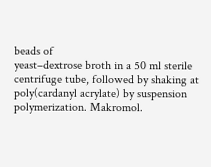beads of
yeast–dextrose broth in a 50 ml sterile centrifuge tube, followed by shaking at poly(cardanyl acrylate) by suspension polymerization. Makromol.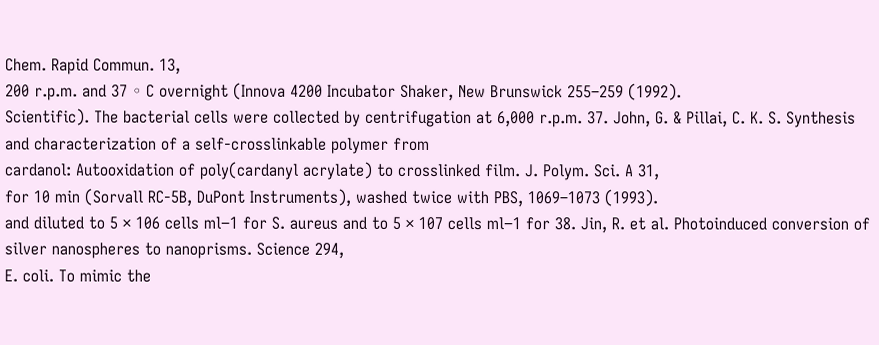Chem. Rapid Commun. 13,
200 r.p.m. and 37 ◦ C overnight (Innova 4200 Incubator Shaker, New Brunswick 255–259 (1992).
Scientific). The bacterial cells were collected by centrifugation at 6,000 r.p.m. 37. John, G. & Pillai, C. K. S. Synthesis and characterization of a self-crosslinkable polymer from
cardanol: Autooxidation of poly(cardanyl acrylate) to crosslinked film. J. Polym. Sci. A 31,
for 10 min (Sorvall RC-5B, DuPont Instruments), washed twice with PBS, 1069–1073 (1993).
and diluted to 5 × 106 cells ml−1 for S. aureus and to 5 × 107 cells ml−1 for 38. Jin, R. et al. Photoinduced conversion of silver nanospheres to nanoprisms. Science 294,
E. coli. To mimic the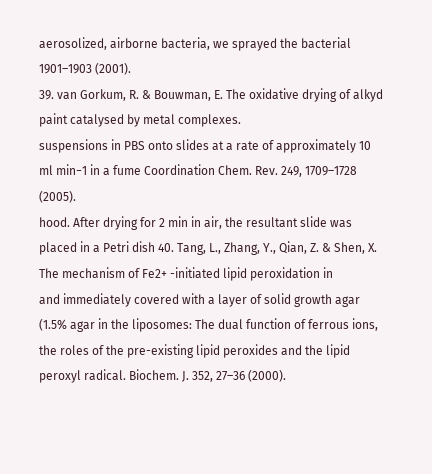aerosolized, airborne bacteria, we sprayed the bacterial 1901–1903 (2001).
39. van Gorkum, R. & Bouwman, E. The oxidative drying of alkyd paint catalysed by metal complexes.
suspensions in PBS onto slides at a rate of approximately 10 ml min−1 in a fume Coordination Chem. Rev. 249, 1709–1728 (2005).
hood. After drying for 2 min in air, the resultant slide was placed in a Petri dish 40. Tang, L., Zhang, Y., Qian, Z. & Shen, X. The mechanism of Fe2+ -initiated lipid peroxidation in
and immediately covered with a layer of solid growth agar (1.5% agar in the liposomes: The dual function of ferrous ions, the roles of the pre-existing lipid peroxides and the lipid
peroxyl radical. Biochem. J. 352, 27–36 (2000).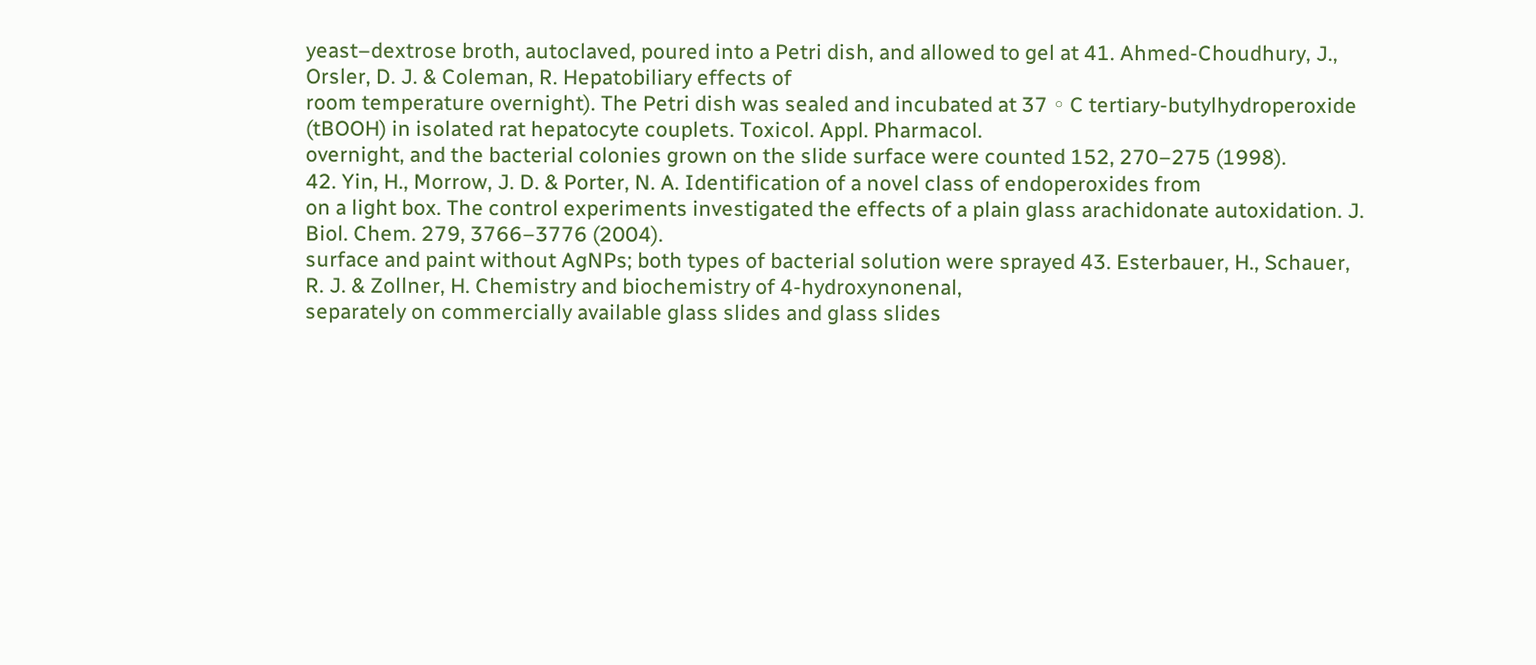yeast–dextrose broth, autoclaved, poured into a Petri dish, and allowed to gel at 41. Ahmed-Choudhury, J., Orsler, D. J. & Coleman, R. Hepatobiliary effects of
room temperature overnight). The Petri dish was sealed and incubated at 37 ◦ C tertiary-butylhydroperoxide (tBOOH) in isolated rat hepatocyte couplets. Toxicol. Appl. Pharmacol.
overnight, and the bacterial colonies grown on the slide surface were counted 152, 270–275 (1998).
42. Yin, H., Morrow, J. D. & Porter, N. A. Identification of a novel class of endoperoxides from
on a light box. The control experiments investigated the effects of a plain glass arachidonate autoxidation. J. Biol. Chem. 279, 3766–3776 (2004).
surface and paint without AgNPs; both types of bacterial solution were sprayed 43. Esterbauer, H., Schauer, R. J. & Zollner, H. Chemistry and biochemistry of 4-hydroxynonenal,
separately on commercially available glass slides and glass slides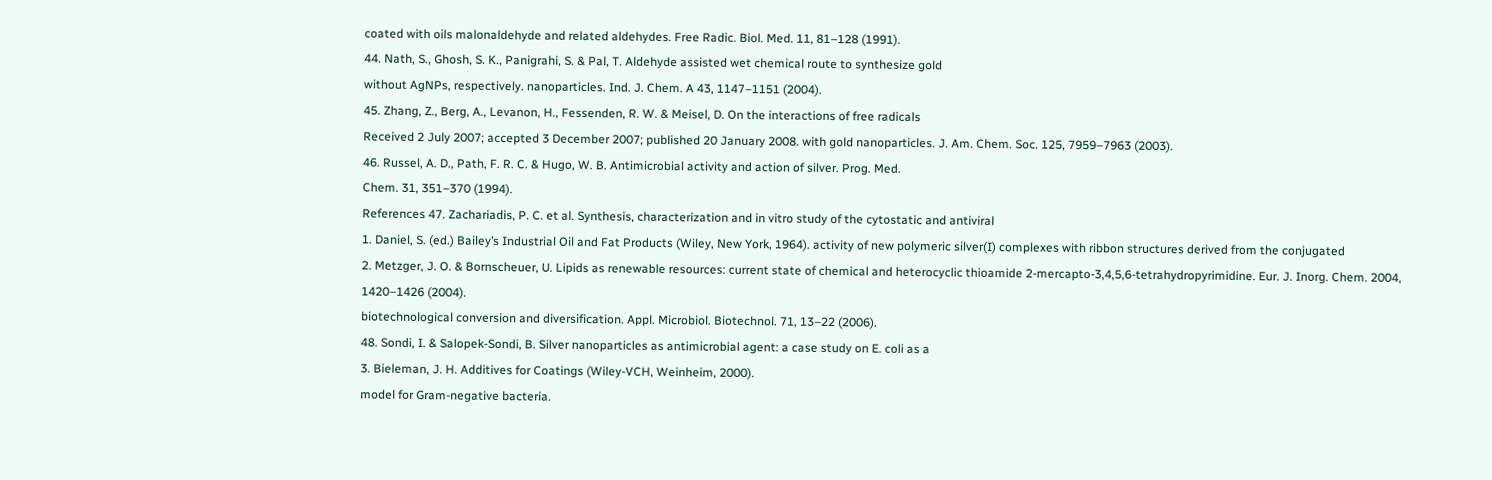coated with oils malonaldehyde and related aldehydes. Free Radic. Biol. Med. 11, 81–128 (1991).
44. Nath, S., Ghosh, S. K., Panigrahi, S. & Pal, T. Aldehyde assisted wet chemical route to synthesize gold
without AgNPs, respectively. nanoparticles. Ind. J. Chem. A 43, 1147–1151 (2004).
45. Zhang, Z., Berg, A., Levanon, H., Fessenden, R. W. & Meisel, D. On the interactions of free radicals
Received 2 July 2007; accepted 3 December 2007; published 20 January 2008. with gold nanoparticles. J. Am. Chem. Soc. 125, 7959–7963 (2003).
46. Russel, A. D., Path, F. R. C. & Hugo, W. B. Antimicrobial activity and action of silver. Prog. Med.
Chem. 31, 351–370 (1994).
References 47. Zachariadis, P. C. et al. Synthesis, characterization and in vitro study of the cytostatic and antiviral
1. Daniel, S. (ed.) Bailey’s Industrial Oil and Fat Products (Wiley, New York, 1964). activity of new polymeric silver(I) complexes with ribbon structures derived from the conjugated
2. Metzger, J. O. & Bornscheuer, U. Lipids as renewable resources: current state of chemical and heterocyclic thioamide 2-mercapto-3,4,5,6-tetrahydropyrimidine. Eur. J. Inorg. Chem. 2004,
1420–1426 (2004).
biotechnological conversion and diversification. Appl. Microbiol. Biotechnol. 71, 13–22 (2006).
48. Sondi, I. & Salopek-Sondi, B. Silver nanoparticles as antimicrobial agent: a case study on E. coli as a
3. Bieleman, J. H. Additives for Coatings (Wiley-VCH, Weinheim, 2000).
model for Gram-negative bacteria.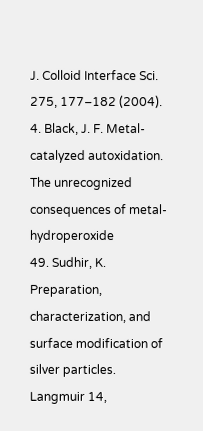J. Colloid Interface Sci. 275, 177–182 (2004).
4. Black, J. F. Metal-catalyzed autoxidation. The unrecognized consequences of metal-hydroperoxide
49. Sudhir, K. Preparation, characterization, and surface modification of silver particles. Langmuir 14,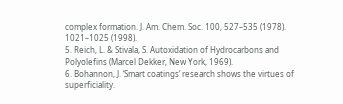complex formation. J. Am. Chem. Soc. 100, 527–535 (1978).
1021–1025 (1998).
5. Reich, L. & Stivala, S. Autoxidation of Hydrocarbons and Polyolefins (Marcel Dekker, New York, 1969).
6. Bohannon, J. ‘Smart coatings’ research shows the virtues of superficiality.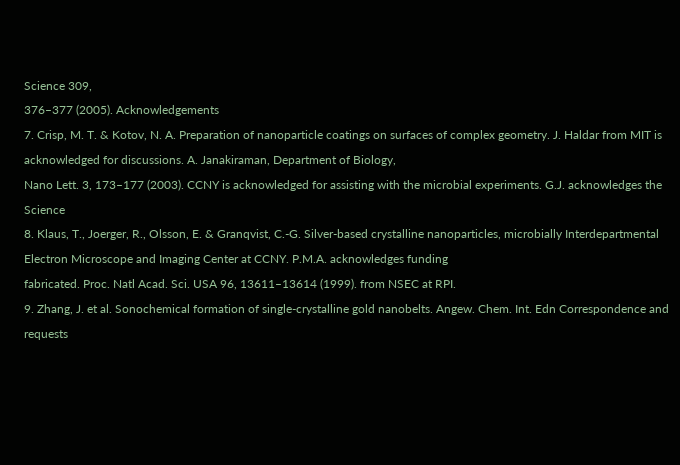Science 309,
376–377 (2005). Acknowledgements
7. Crisp, M. T. & Kotov, N. A. Preparation of nanoparticle coatings on surfaces of complex geometry. J. Haldar from MIT is acknowledged for discussions. A. Janakiraman, Department of Biology,
Nano Lett. 3, 173–177 (2003). CCNY is acknowledged for assisting with the microbial experiments. G.J. acknowledges the Science
8. Klaus, T., Joerger, R., Olsson, E. & Granqvist, C.-G. Silver-based crystalline nanoparticles, microbially Interdepartmental Electron Microscope and Imaging Center at CCNY. P.M.A. acknowledges funding
fabricated. Proc. Natl Acad. Sci. USA 96, 13611–13614 (1999). from NSEC at RPI.
9. Zhang, J. et al. Sonochemical formation of single-crystalline gold nanobelts. Angew. Chem. Int. Edn Correspondence and requests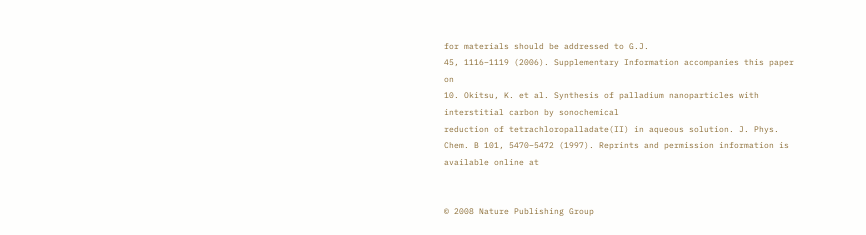for materials should be addressed to G.J.
45, 1116–1119 (2006). Supplementary Information accompanies this paper on
10. Okitsu, K. et al. Synthesis of palladium nanoparticles with interstitial carbon by sonochemical
reduction of tetrachloropalladate(II) in aqueous solution. J. Phys. Chem. B 101, 5470–5472 (1997). Reprints and permission information is available online at


© 2008 Nature Publishing Group